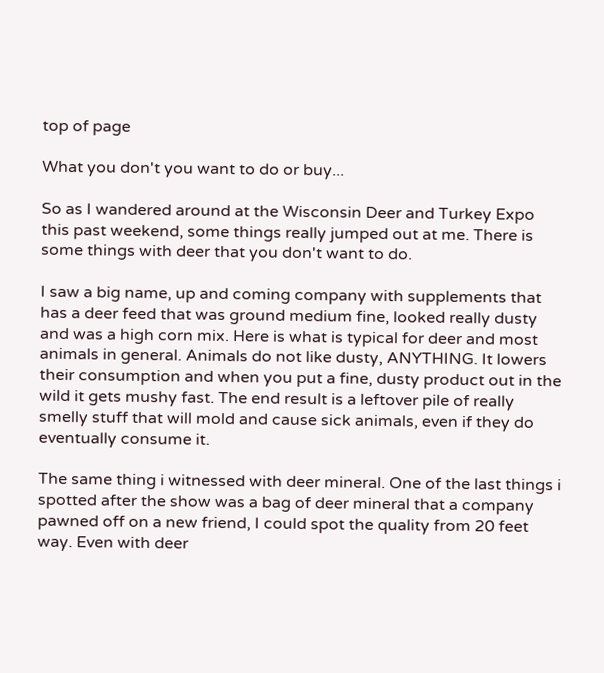top of page

What you don't you want to do or buy...

So as I wandered around at the Wisconsin Deer and Turkey Expo this past weekend, some things really jumped out at me. There is some things with deer that you don't want to do.

I saw a big name, up and coming company with supplements that has a deer feed that was ground medium fine, looked really dusty and was a high corn mix. Here is what is typical for deer and most animals in general. Animals do not like dusty, ANYTHING. It lowers their consumption and when you put a fine, dusty product out in the wild it gets mushy fast. The end result is a leftover pile of really smelly stuff that will mold and cause sick animals, even if they do eventually consume it.

The same thing i witnessed with deer mineral. One of the last things i spotted after the show was a bag of deer mineral that a company pawned off on a new friend, I could spot the quality from 20 feet way. Even with deer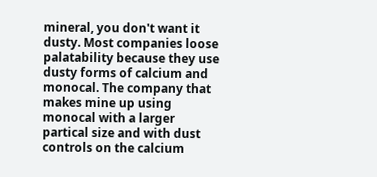mineral, you don't want it dusty. Most companies loose palatability because they use dusty forms of calcium and monocal. The company that makes mine up using monocal with a larger partical size and with dust controls on the calcium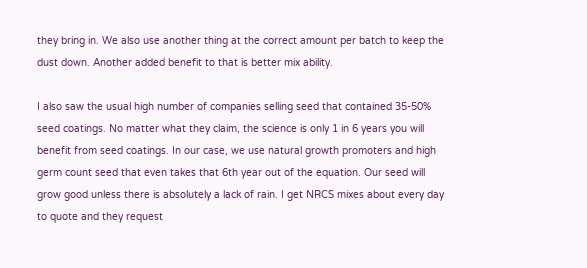they bring in. We also use another thing at the correct amount per batch to keep the dust down. Another added benefit to that is better mix ability.

I also saw the usual high number of companies selling seed that contained 35-50% seed coatings. No matter what they claim, the science is only 1 in 6 years you will benefit from seed coatings. In our case, we use natural growth promoters and high germ count seed that even takes that 6th year out of the equation. Our seed will grow good unless there is absolutely a lack of rain. I get NRCS mixes about every day to quote and they request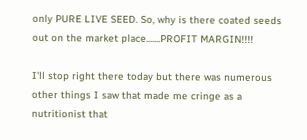only PURE LIVE SEED. So, why is there coated seeds out on the market place.......PROFIT MARGIN!!!!

I'll stop right there today but there was numerous other things I saw that made me cringe as a nutritionist that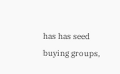has has seed buying groups,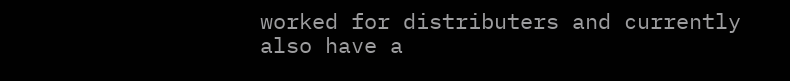worked for distributers and currently also have a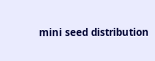mini seed distribution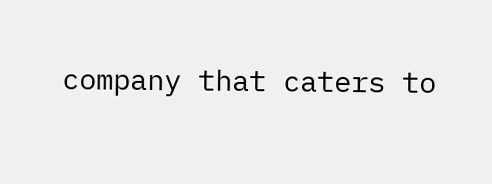company that caters to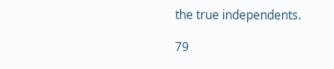the true independents.

79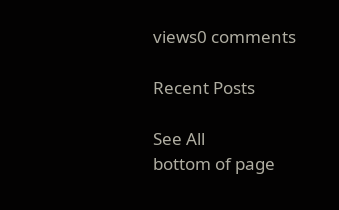views0 comments

Recent Posts

See All
bottom of page